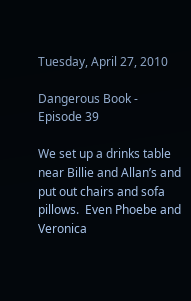Tuesday, April 27, 2010

Dangerous Book - Episode 39

We set up a drinks table near Billie and Allan’s and put out chairs and sofa pillows.  Even Phoebe and Veronica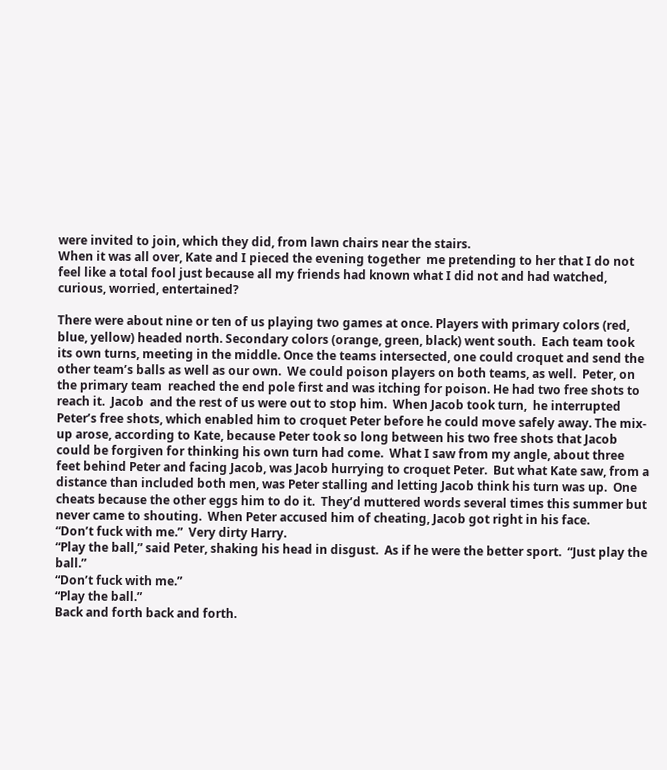were invited to join, which they did, from lawn chairs near the stairs.
When it was all over, Kate and I pieced the evening together  me pretending to her that I do not feel like a total fool just because all my friends had known what I did not and had watched, curious, worried, entertained?

There were about nine or ten of us playing two games at once. Players with primary colors (red, blue, yellow) headed north. Secondary colors (orange, green, black) went south.  Each team took its own turns, meeting in the middle. Once the teams intersected, one could croquet and send the other team’s balls as well as our own.  We could poison players on both teams, as well.  Peter, on the primary team  reached the end pole first and was itching for poison. He had two free shots to reach it.  Jacob  and the rest of us were out to stop him.  When Jacob took turn,  he interrupted Peter’s free shots, which enabled him to croquet Peter before he could move safely away. The mix-up arose, according to Kate, because Peter took so long between his two free shots that Jacob could be forgiven for thinking his own turn had come.  What I saw from my angle, about three feet behind Peter and facing Jacob, was Jacob hurrying to croquet Peter.  But what Kate saw, from a distance than included both men, was Peter stalling and letting Jacob think his turn was up.  One cheats because the other eggs him to do it.  They’d muttered words several times this summer but never came to shouting.  When Peter accused him of cheating, Jacob got right in his face.
“Don’t fuck with me.”  Very dirty Harry.
“Play the ball,” said Peter, shaking his head in disgust.  As if he were the better sport.  “Just play the ball.”
“Don’t fuck with me.”
“Play the ball.”
Back and forth back and forth.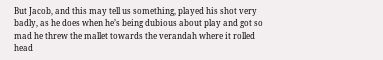But Jacob, and this may tell us something, played his shot very badly, as he does when he’s being dubious about play and got so mad he threw the mallet towards the verandah where it rolled head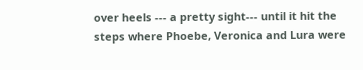over heels --- a pretty sight--- until it hit the steps where Phoebe, Veronica and Lura were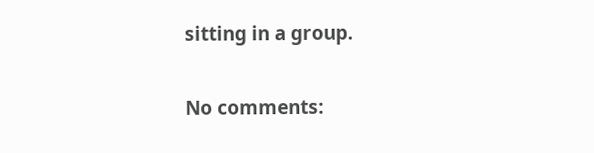sitting in a group.

No comments: